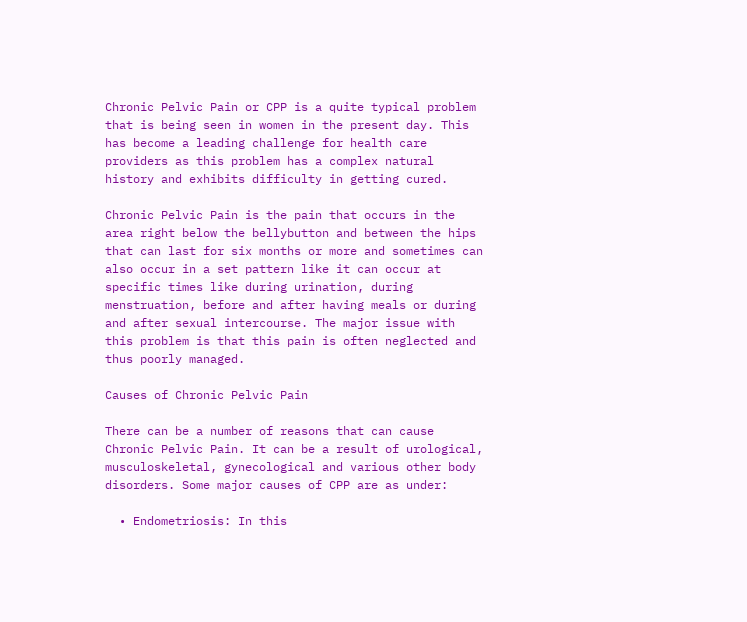Chronic Pelvic Pain or CPP is a quite typical problem that is being seen in women in the present day. This has become a leading challenge for health care providers as this problem has a complex natural history and exhibits difficulty in getting cured.

Chronic Pelvic Pain is the pain that occurs in the area right below the bellybutton and between the hips that can last for six months or more and sometimes can also occur in a set pattern like it can occur at specific times like during urination, during menstruation, before and after having meals or during and after sexual intercourse. The major issue with this problem is that this pain is often neglected and thus poorly managed.

Causes of Chronic Pelvic Pain

There can be a number of reasons that can cause Chronic Pelvic Pain. It can be a result of urological, musculoskeletal, gynecological and various other body disorders. Some major causes of CPP are as under:

  • Endometriosis: In this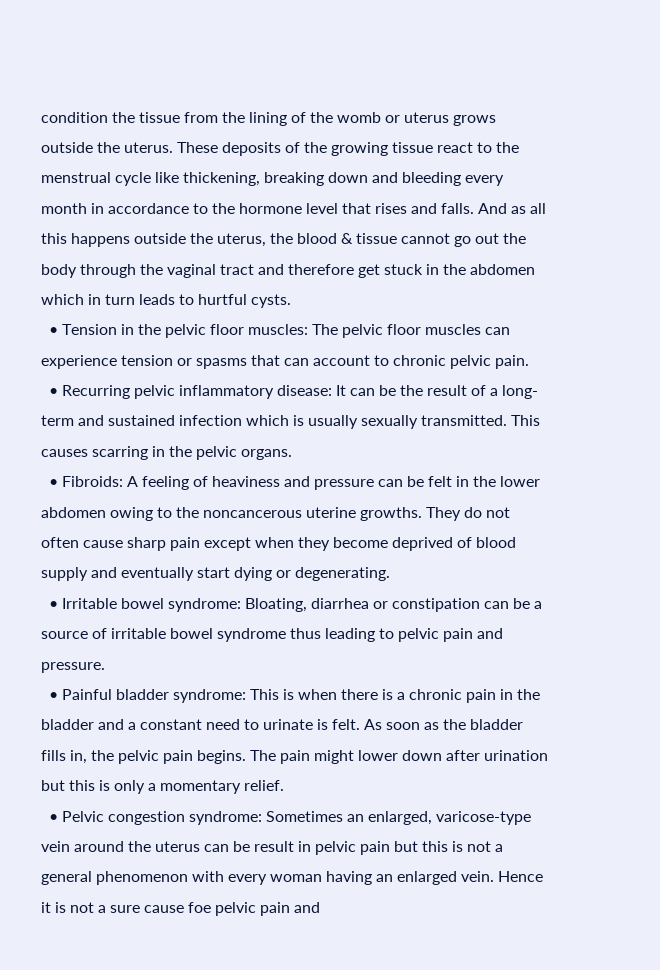condition the tissue from the lining of the womb or uterus grows outside the uterus. These deposits of the growing tissue react to the menstrual cycle like thickening, breaking down and bleeding every month in accordance to the hormone level that rises and falls. And as all this happens outside the uterus, the blood & tissue cannot go out the body through the vaginal tract and therefore get stuck in the abdomen which in turn leads to hurtful cysts.
  • Tension in the pelvic floor muscles: The pelvic floor muscles can experience tension or spasms that can account to chronic pelvic pain.
  • Recurring pelvic inflammatory disease: It can be the result of a long-term and sustained infection which is usually sexually transmitted. This causes scarring in the pelvic organs.
  • Fibroids: A feeling of heaviness and pressure can be felt in the lower abdomen owing to the noncancerous uterine growths. They do not often cause sharp pain except when they become deprived of blood supply and eventually start dying or degenerating.
  • Irritable bowel syndrome: Bloating, diarrhea or constipation can be a source of irritable bowel syndrome thus leading to pelvic pain and pressure.
  • Painful bladder syndrome: This is when there is a chronic pain in the bladder and a constant need to urinate is felt. As soon as the bladder fills in, the pelvic pain begins. The pain might lower down after urination but this is only a momentary relief.
  • Pelvic congestion syndrome: Sometimes an enlarged, varicose-type vein around the uterus can be result in pelvic pain but this is not a general phenomenon with every woman having an enlarged vein. Hence it is not a sure cause foe pelvic pain and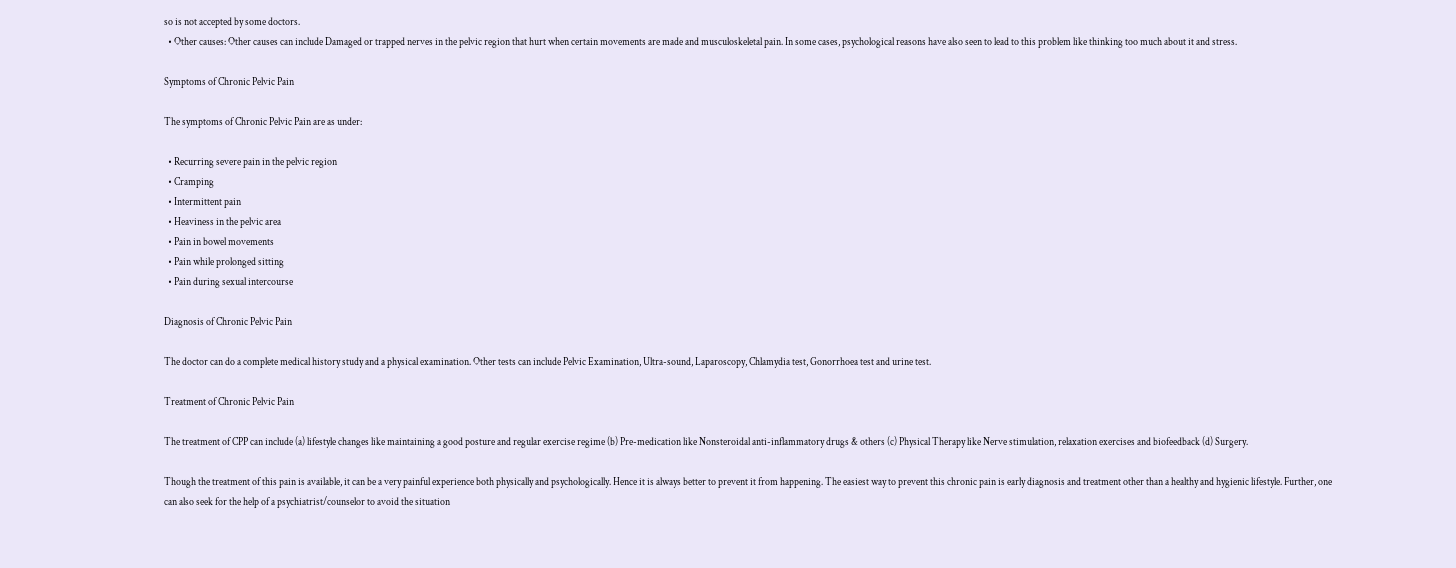so is not accepted by some doctors.
  • Other causes: Other causes can include Damaged or trapped nerves in the pelvic region that hurt when certain movements are made and musculoskeletal pain. In some cases, psychological reasons have also seen to lead to this problem like thinking too much about it and stress.

Symptoms of Chronic Pelvic Pain

The symptoms of Chronic Pelvic Pain are as under:

  • Recurring severe pain in the pelvic region
  • Cramping
  • Intermittent pain
  • Heaviness in the pelvic area
  • Pain in bowel movements
  • Pain while prolonged sitting
  • Pain during sexual intercourse

Diagnosis of Chronic Pelvic Pain

The doctor can do a complete medical history study and a physical examination. Other tests can include Pelvic Examination, Ultra-sound, Laparoscopy, Chlamydia test, Gonorrhoea test and urine test.

Treatment of Chronic Pelvic Pain

The treatment of CPP can include (a) lifestyle changes like maintaining a good posture and regular exercise regime (b) Pre-medication like Nonsteroidal anti-inflammatory drugs & others (c) Physical Therapy like Nerve stimulation, relaxation exercises and biofeedback (d) Surgery.

Though the treatment of this pain is available, it can be a very painful experience both physically and psychologically. Hence it is always better to prevent it from happening. The easiest way to prevent this chronic pain is early diagnosis and treatment other than a healthy and hygienic lifestyle. Further, one can also seek for the help of a psychiatrist/counselor to avoid the situation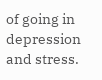of going in depression and stress.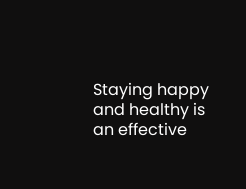Staying happy and healthy is an effective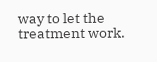way to let the treatment work.